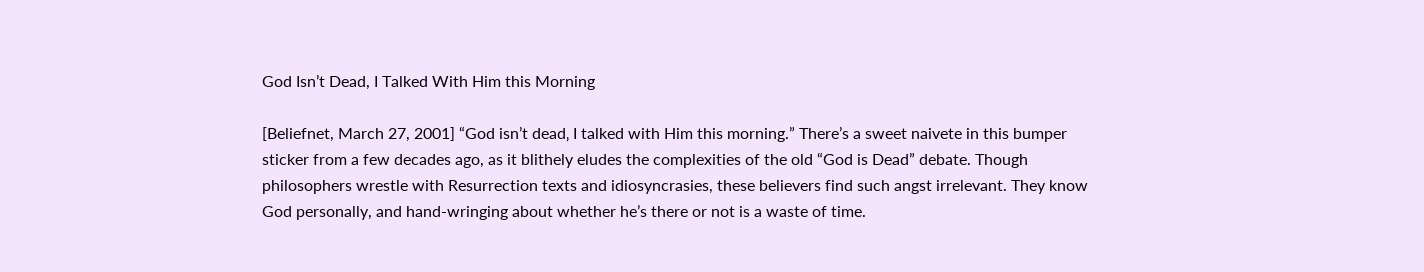God Isn’t Dead, I Talked With Him this Morning

[Beliefnet, March 27, 2001] “God isn’t dead‚ I talked with Him this morning.” There’s a sweet naivete in this bumper sticker from a few decades ago, as it blithely eludes the complexities of the old “God is Dead” debate. Though philosophers wrestle with Resurrection texts and idiosyncrasies, these believers find such angst irrelevant. They know God personally, and hand-wringing about whether he’s there or not is a waste of time.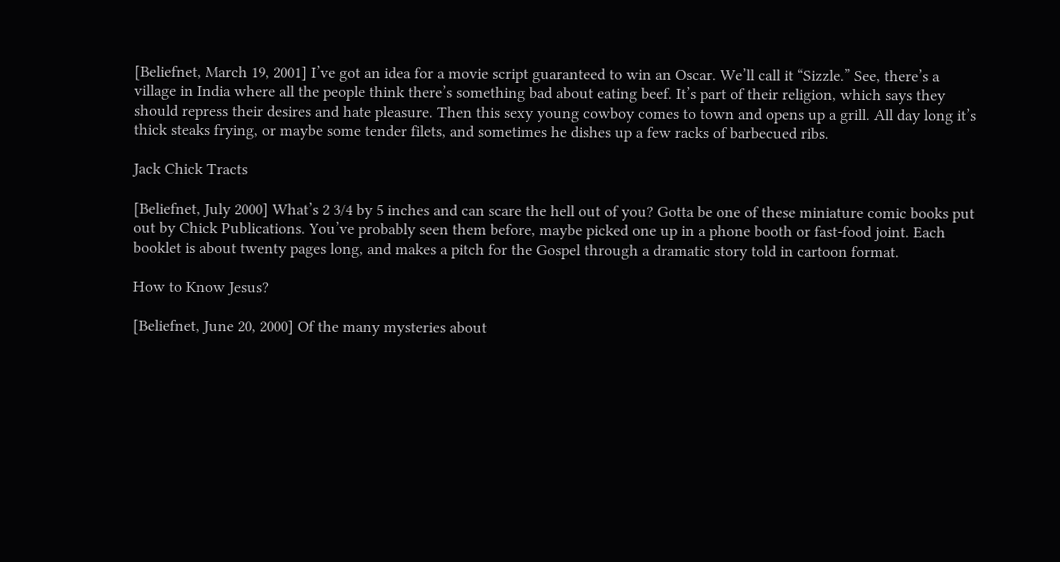[Beliefnet, March 19, 2001] I’ve got an idea for a movie script guaranteed to win an Oscar. We’ll call it “Sizzle.” See, there’s a village in India where all the people think there’s something bad about eating beef. It’s part of their religion, which says they should repress their desires and hate pleasure. Then this sexy young cowboy comes to town and opens up a grill. All day long it’s thick steaks frying, or maybe some tender filets, and sometimes he dishes up a few racks of barbecued ribs.

Jack Chick Tracts

[Beliefnet, July 2000] What’s 2 3/4 by 5 inches and can scare the hell out of you? Gotta be one of these miniature comic books put out by Chick Publications. You’ve probably seen them before, maybe picked one up in a phone booth or fast-food joint. Each booklet is about twenty pages long, and makes a pitch for the Gospel through a dramatic story told in cartoon format.

How to Know Jesus?

[Beliefnet, June 20, 2000] Of the many mysteries about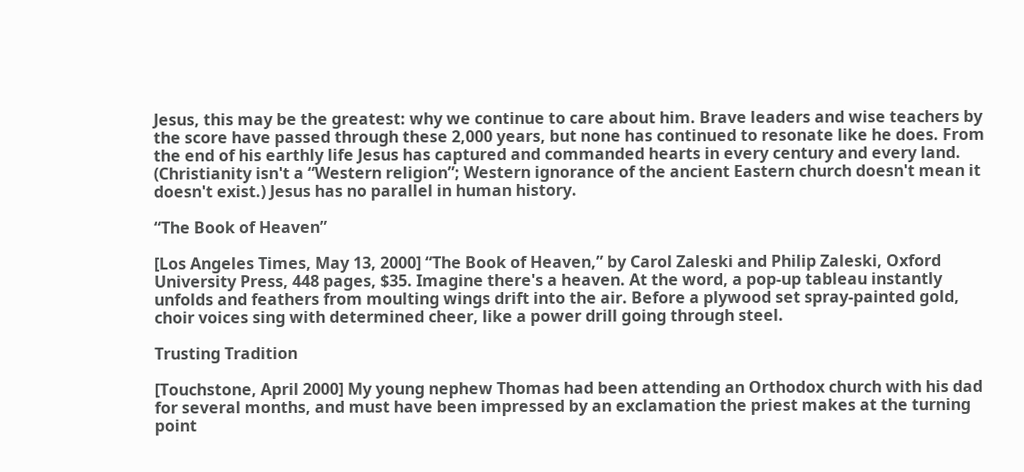Jesus, this may be the greatest: why we continue to care about him. Brave leaders and wise teachers by the score have passed through these 2,000 years, but none has continued to resonate like he does. From the end of his earthly life Jesus has captured and commanded hearts in every century and every land. (Christianity isn't a “Western religion”; Western ignorance of the ancient Eastern church doesn't mean it doesn't exist.) Jesus has no parallel in human history.

“The Book of Heaven”

[Los Angeles Times, May 13, 2000] “The Book of Heaven,” by Carol Zaleski and Philip Zaleski, Oxford University Press, 448 pages, $35. Imagine there's a heaven. At the word, a pop-up tableau instantly unfolds and feathers from moulting wings drift into the air. Before a plywood set spray-painted gold, choir voices sing with determined cheer, like a power drill going through steel.

Trusting Tradition

[Touchstone, April 2000] My young nephew Thomas had been attending an Orthodox church with his dad for several months, and must have been impressed by an exclamation the priest makes at the turning point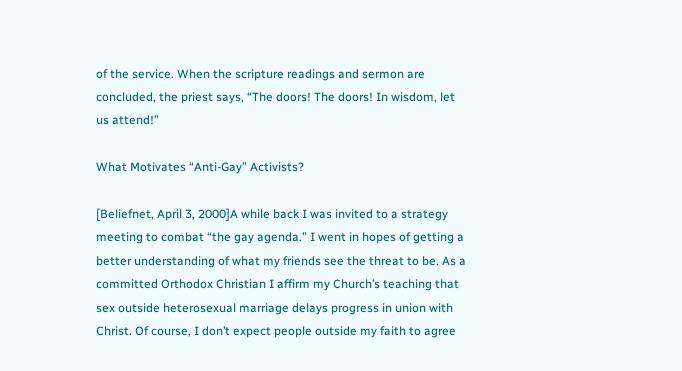of the service. When the scripture readings and sermon are concluded, the priest says, “The doors! The doors! In wisdom, let us attend!”

What Motivates “Anti-Gay” Activists?

[Beliefnet, April 3, 2000]A while back I was invited to a strategy meeting to combat “the gay agenda.” I went in hopes of getting a better understanding of what my friends see the threat to be. As a committed Orthodox Christian I affirm my Church’s teaching that sex outside heterosexual marriage delays progress in union with Christ. Of course, I don’t expect people outside my faith to agree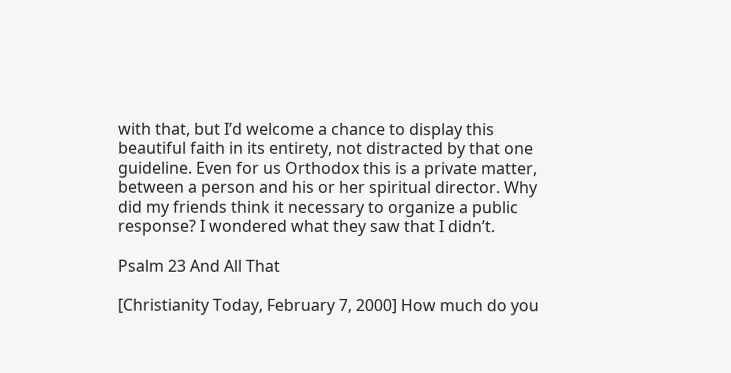with that, but I’d welcome a chance to display this beautiful faith in its entirety, not distracted by that one guideline. Even for us Orthodox this is a private matter, between a person and his or her spiritual director. Why did my friends think it necessary to organize a public response? I wondered what they saw that I didn’t.

Psalm 23 And All That

[Christianity Today, February 7, 2000] How much do you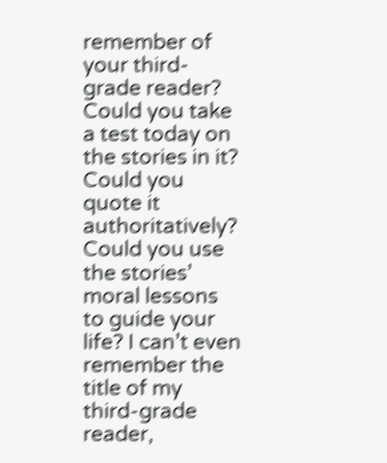remember of your third-grade reader? Could you take a test today on the stories in it? Could you quote it authoritatively? Could you use the stories’ moral lessons to guide your life? I can’t even remember the title of my third-grade reader,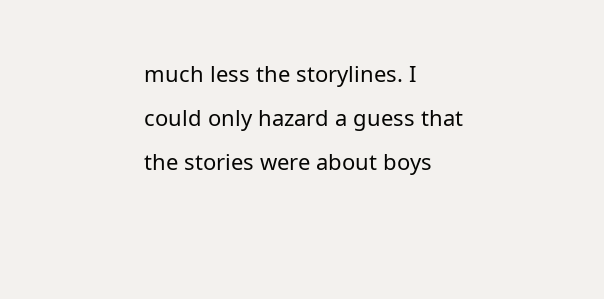much less the storylines. I could only hazard a guess that the stories were about boys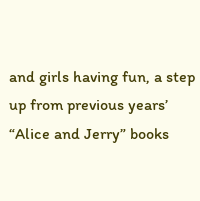and girls having fun, a step up from previous years’ “Alice and Jerry” books